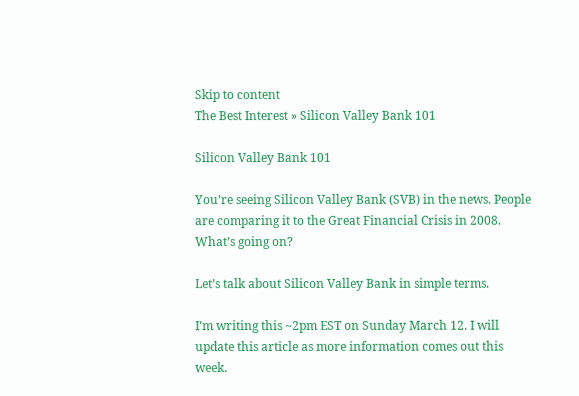Skip to content
The Best Interest » Silicon Valley Bank 101

Silicon Valley Bank 101

You’re seeing Silicon Valley Bank (SVB) in the news. People are comparing it to the Great Financial Crisis in 2008. What’s going on?

Let’s talk about Silicon Valley Bank in simple terms.

I’m writing this ~2pm EST on Sunday March 12. I will update this article as more information comes out this week.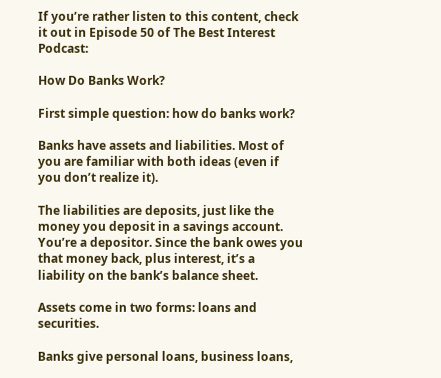If you’re rather listen to this content, check it out in Episode 50 of The Best Interest Podcast:

How Do Banks Work?

First simple question: how do banks work?

Banks have assets and liabilities. Most of you are familiar with both ideas (even if you don’t realize it).

The liabilities are deposits, just like the money you deposit in a savings account. You’re a depositor. Since the bank owes you that money back, plus interest, it’s a liability on the bank’s balance sheet.

Assets come in two forms: loans and securities.

Banks give personal loans, business loans,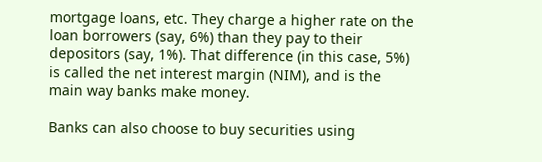mortgage loans, etc. They charge a higher rate on the loan borrowers (say, 6%) than they pay to their depositors (say, 1%). That difference (in this case, 5%) is called the net interest margin (NIM), and is the main way banks make money.

Banks can also choose to buy securities using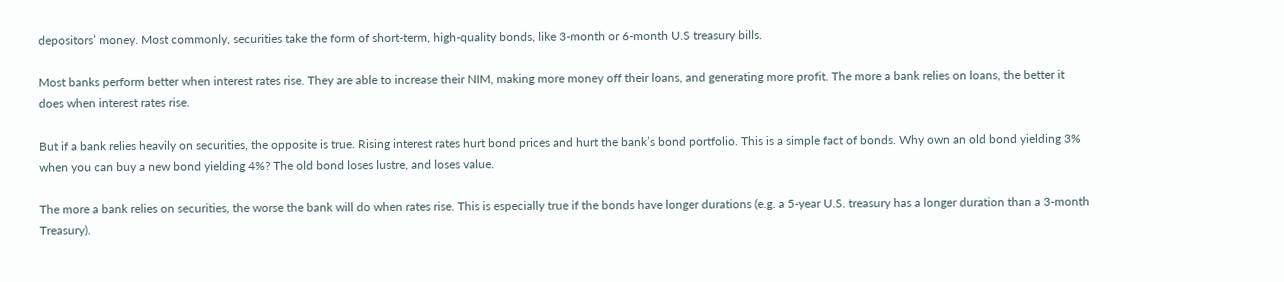depositors’ money. Most commonly, securities take the form of short-term, high-quality bonds, like 3-month or 6-month U.S treasury bills.

Most banks perform better when interest rates rise. They are able to increase their NIM, making more money off their loans, and generating more profit. The more a bank relies on loans, the better it does when interest rates rise.

But if a bank relies heavily on securities, the opposite is true. Rising interest rates hurt bond prices and hurt the bank’s bond portfolio. This is a simple fact of bonds. Why own an old bond yielding 3% when you can buy a new bond yielding 4%? The old bond loses lustre, and loses value.

The more a bank relies on securities, the worse the bank will do when rates rise. This is especially true if the bonds have longer durations (e.g. a 5-year U.S. treasury has a longer duration than a 3-month Treasury).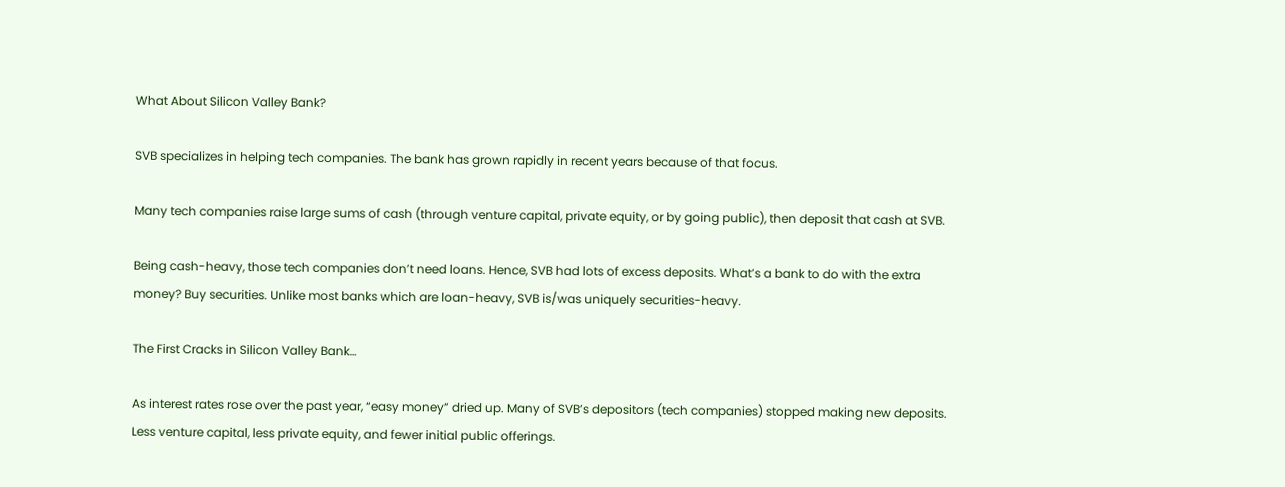What About Silicon Valley Bank?

SVB specializes in helping tech companies. The bank has grown rapidly in recent years because of that focus.

Many tech companies raise large sums of cash (through venture capital, private equity, or by going public), then deposit that cash at SVB.

Being cash-heavy, those tech companies don’t need loans. Hence, SVB had lots of excess deposits. What’s a bank to do with the extra money? Buy securities. Unlike most banks which are loan-heavy, SVB is/was uniquely securities-heavy.

The First Cracks in Silicon Valley Bank…

As interest rates rose over the past year, “easy money” dried up. Many of SVB’s depositors (tech companies) stopped making new deposits. Less venture capital, less private equity, and fewer initial public offerings.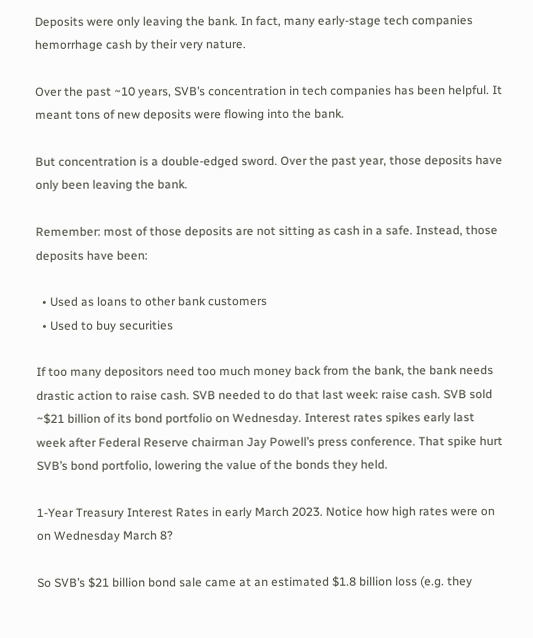Deposits were only leaving the bank. In fact, many early-stage tech companies hemorrhage cash by their very nature.

Over the past ~10 years, SVB’s concentration in tech companies has been helpful. It meant tons of new deposits were flowing into the bank.

But concentration is a double-edged sword. Over the past year, those deposits have only been leaving the bank.

Remember: most of those deposits are not sitting as cash in a safe. Instead, those deposits have been:

  • Used as loans to other bank customers
  • Used to buy securities

If too many depositors need too much money back from the bank, the bank needs drastic action to raise cash. SVB needed to do that last week: raise cash. SVB sold ~$21 billion of its bond portfolio on Wednesday. Interest rates spikes early last week after Federal Reserve chairman Jay Powell’s press conference. That spike hurt SVB’s bond portfolio, lowering the value of the bonds they held.

1-Year Treasury Interest Rates in early March 2023. Notice how high rates were on on Wednesday March 8?

So SVB’s $21 billion bond sale came at an estimated $1.8 billion loss (e.g. they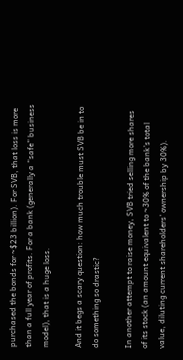purchased the bonds for ~$23 billion). For SVB, that loss is more than a full year of profits. For a bank (generally a “safe” business model), that is a huge loss.

And it begs a scary question: how much trouble must SVB be in to do something so drastic?

In another attempt to raise money, SVB tried selling more shares of its stock (an amount equivalent to ~30% of the bank’s total value, diluting current shareholders’ ownership by 30%).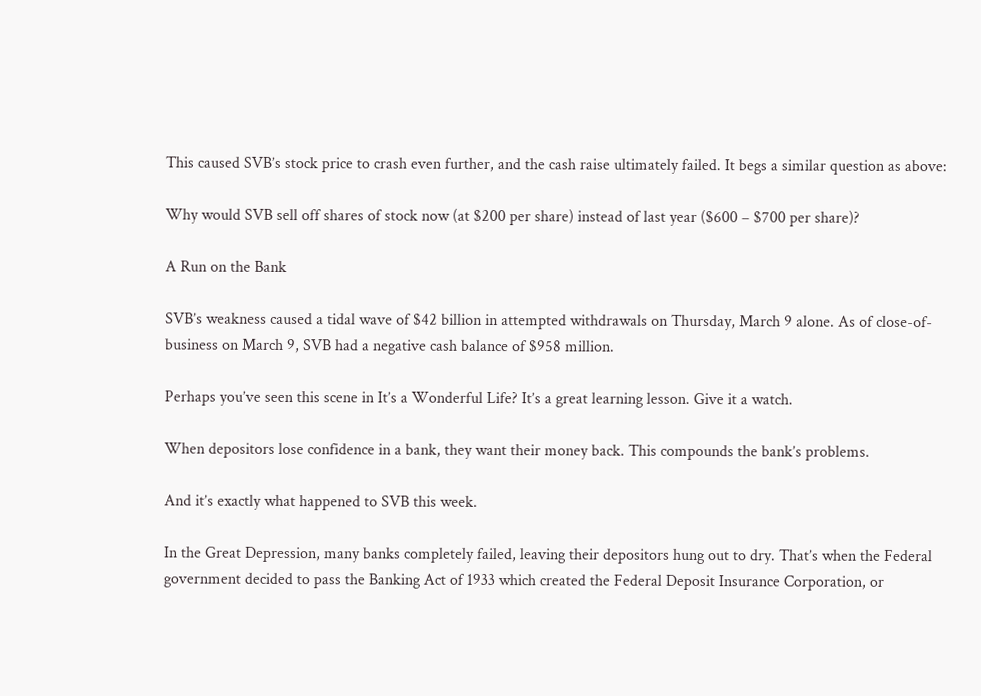This caused SVB’s stock price to crash even further, and the cash raise ultimately failed. It begs a similar question as above:

Why would SVB sell off shares of stock now (at $200 per share) instead of last year ($600 – $700 per share)?

A Run on the Bank

SVB’s weakness caused a tidal wave of $42 billion in attempted withdrawals on Thursday, March 9 alone. As of close-of-business on March 9, SVB had a negative cash balance of $958 million.

Perhaps you’ve seen this scene in It’s a Wonderful Life? It’s a great learning lesson. Give it a watch.

When depositors lose confidence in a bank, they want their money back. This compounds the bank’s problems.

And it’s exactly what happened to SVB this week.

In the Great Depression, many banks completely failed, leaving their depositors hung out to dry. That’s when the Federal government decided to pass the Banking Act of 1933 which created the Federal Deposit Insurance Corporation, or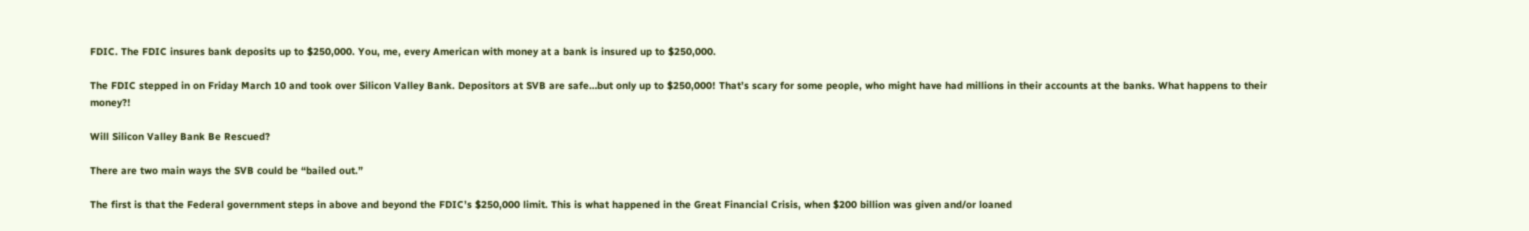FDIC. The FDIC insures bank deposits up to $250,000. You, me, every American with money at a bank is insured up to $250,000.

The FDIC stepped in on Friday March 10 and took over Silicon Valley Bank. Depositors at SVB are safe…but only up to $250,000! That’s scary for some people, who might have had millions in their accounts at the banks. What happens to their money?!

Will Silicon Valley Bank Be Rescued?

There are two main ways the SVB could be “bailed out.”

The first is that the Federal government steps in above and beyond the FDIC’s $250,000 limit. This is what happened in the Great Financial Crisis, when $200 billion was given and/or loaned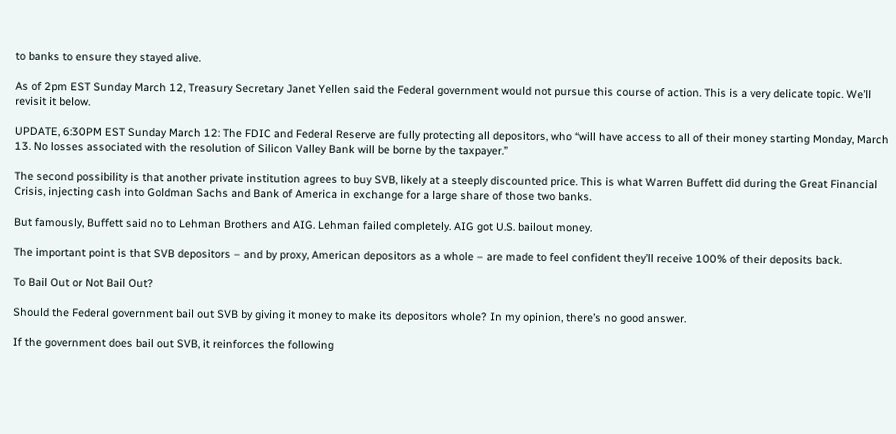to banks to ensure they stayed alive.

As of 2pm EST Sunday March 12, Treasury Secretary Janet Yellen said the Federal government would not pursue this course of action. This is a very delicate topic. We’ll revisit it below.

UPDATE, 6:30PM EST Sunday March 12: The FDIC and Federal Reserve are fully protecting all depositors, who “will have access to all of their money starting Monday, March 13. No losses associated with the resolution of Silicon Valley Bank will be borne by the taxpayer.”

The second possibility is that another private institution agrees to buy SVB, likely at a steeply discounted price. This is what Warren Buffett did during the Great Financial Crisis, injecting cash into Goldman Sachs and Bank of America in exchange for a large share of those two banks.

But famously, Buffett said no to Lehman Brothers and AIG. Lehman failed completely. AIG got U.S. bailout money.

The important point is that SVB depositors – and by proxy, American depositors as a whole – are made to feel confident they’ll receive 100% of their deposits back.

To Bail Out or Not Bail Out?

Should the Federal government bail out SVB by giving it money to make its depositors whole? In my opinion, there’s no good answer.

If the government does bail out SVB, it reinforces the following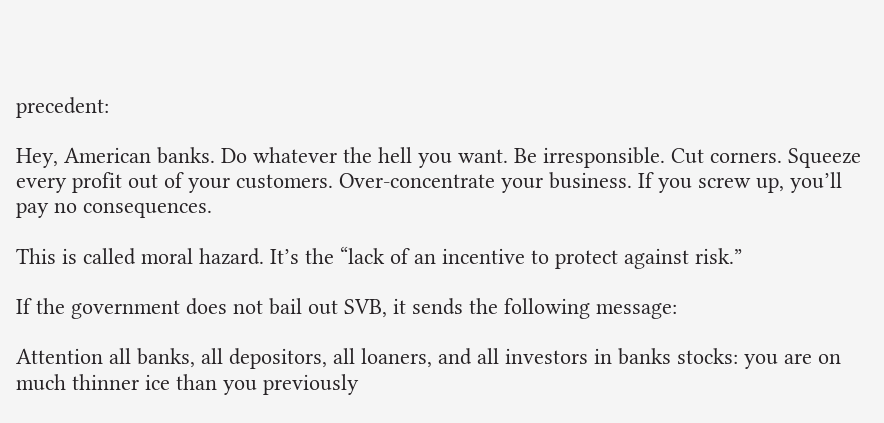precedent:

Hey, American banks. Do whatever the hell you want. Be irresponsible. Cut corners. Squeeze every profit out of your customers. Over-concentrate your business. If you screw up, you’ll pay no consequences.

This is called moral hazard. It’s the “lack of an incentive to protect against risk.”

If the government does not bail out SVB, it sends the following message:

Attention all banks, all depositors, all loaners, and all investors in banks stocks: you are on much thinner ice than you previously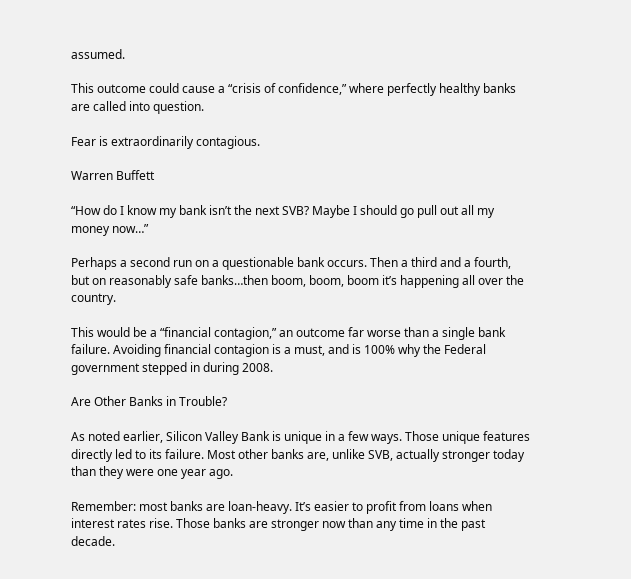assumed.

This outcome could cause a “crisis of confidence,” where perfectly healthy banks are called into question.

Fear is extraordinarily contagious.

Warren Buffett

“How do I know my bank isn’t the next SVB? Maybe I should go pull out all my money now…”

Perhaps a second run on a questionable bank occurs. Then a third and a fourth, but on reasonably safe banks…then boom, boom, boom it’s happening all over the country.

This would be a “financial contagion,” an outcome far worse than a single bank failure. Avoiding financial contagion is a must, and is 100% why the Federal government stepped in during 2008.

Are Other Banks in Trouble?

As noted earlier, Silicon Valley Bank is unique in a few ways. Those unique features directly led to its failure. Most other banks are, unlike SVB, actually stronger today than they were one year ago.

Remember: most banks are loan-heavy. It’s easier to profit from loans when interest rates rise. Those banks are stronger now than any time in the past decade.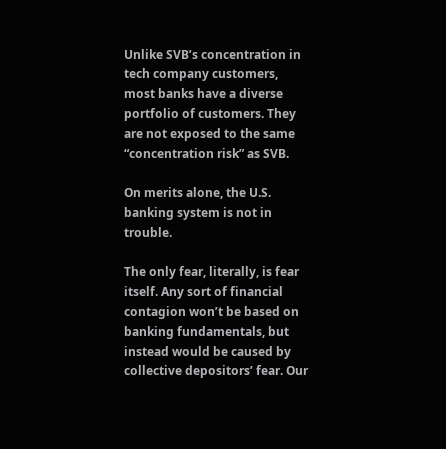Unlike SVB’s concentration in tech company customers, most banks have a diverse portfolio of customers. They are not exposed to the same “concentration risk” as SVB.

On merits alone, the U.S. banking system is not in trouble.

The only fear, literally, is fear itself. Any sort of financial contagion won’t be based on banking fundamentals, but instead would be caused by collective depositors’ fear. Our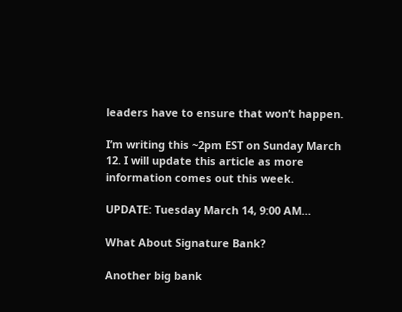leaders have to ensure that won’t happen.

I’m writing this ~2pm EST on Sunday March 12. I will update this article as more information comes out this week.

UPDATE: Tuesday March 14, 9:00 AM…

What About Signature Bank?

Another big bank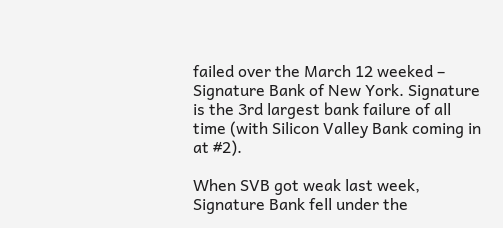failed over the March 12 weeked – Signature Bank of New York. Signature is the 3rd largest bank failure of all time (with Silicon Valley Bank coming in at #2).

When SVB got weak last week, Signature Bank fell under the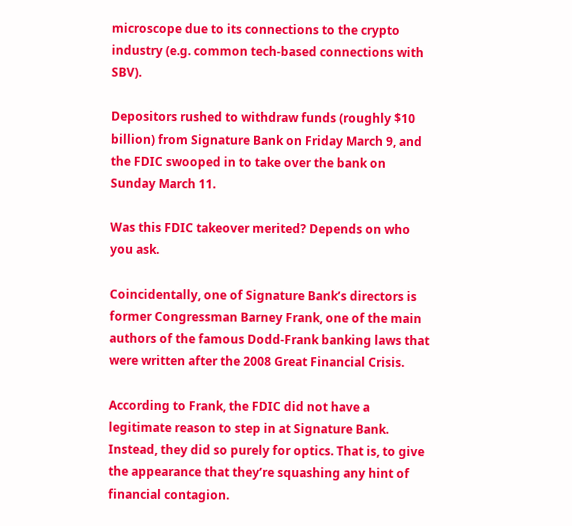microscope due to its connections to the crypto industry (e.g. common tech-based connections with SBV).

Depositors rushed to withdraw funds (roughly $10 billion) from Signature Bank on Friday March 9, and the FDIC swooped in to take over the bank on Sunday March 11.

Was this FDIC takeover merited? Depends on who you ask.

Coincidentally, one of Signature Bank’s directors is former Congressman Barney Frank, one of the main authors of the famous Dodd-Frank banking laws that were written after the 2008 Great Financial Crisis.

According to Frank, the FDIC did not have a legitimate reason to step in at Signature Bank. Instead, they did so purely for optics. That is, to give the appearance that they’re squashing any hint of financial contagion.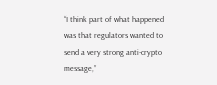“I think part of what happened was that regulators wanted to send a very strong anti-crypto message,”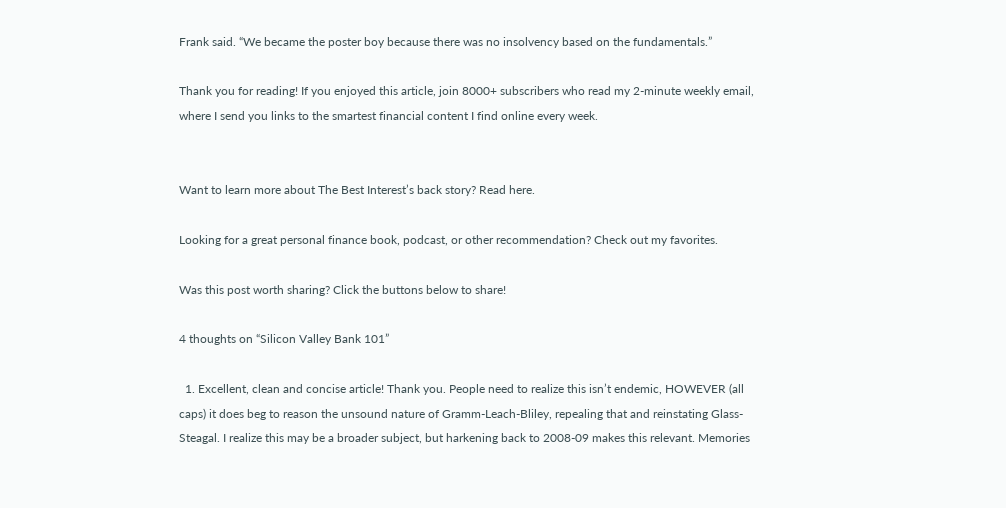Frank said. “We became the poster boy because there was no insolvency based on the fundamentals.”

Thank you for reading! If you enjoyed this article, join 8000+ subscribers who read my 2-minute weekly email, where I send you links to the smartest financial content I find online every week.


Want to learn more about The Best Interest’s back story? Read here.

Looking for a great personal finance book, podcast, or other recommendation? Check out my favorites.

Was this post worth sharing? Click the buttons below to share!

4 thoughts on “Silicon Valley Bank 101”

  1. Excellent, clean and concise article! Thank you. People need to realize this isn’t endemic, HOWEVER (all caps) it does beg to reason the unsound nature of Gramm-Leach-Bliley, repealing that and reinstating Glass-Steagal. I realize this may be a broader subject, but harkening back to 2008-09 makes this relevant. Memories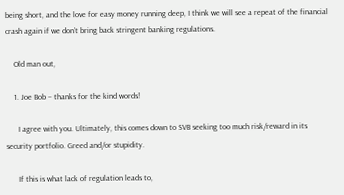being short, and the love for easy money running deep, I think we will see a repeat of the financial crash again if we don’t bring back stringent banking regulations.

    Old man out,

    1. Joe Bob – thanks for the kind words!

      I agree with you. Ultimately, this comes down to SVB seeking too much risk/reward in its security portfolio. Greed and/or stupidity.

      If this is what lack of regulation leads to,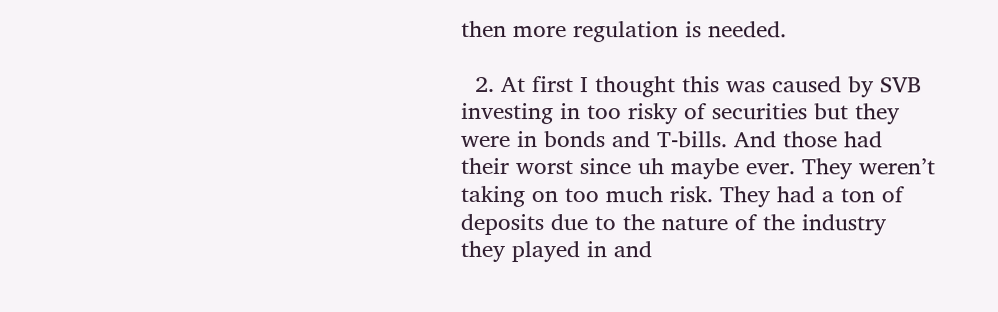then more regulation is needed.

  2. At first I thought this was caused by SVB investing in too risky of securities but they were in bonds and T-bills. And those had their worst since uh maybe ever. They weren’t taking on too much risk. They had a ton of deposits due to the nature of the industry they played in and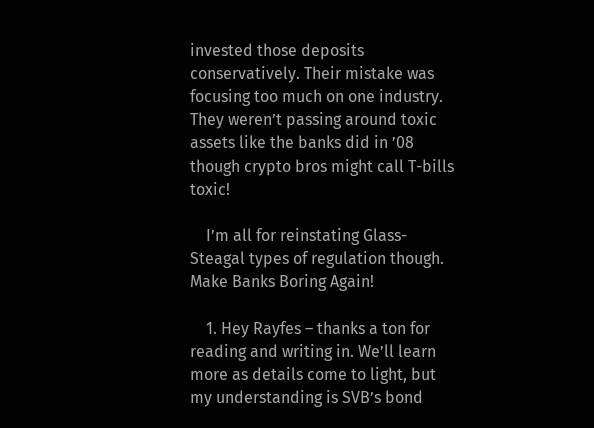invested those deposits conservatively. Their mistake was focusing too much on one industry. They weren’t passing around toxic assets like the banks did in ’08 though crypto bros might call T-bills toxic!

    I’m all for reinstating Glass-Steagal types of regulation though. Make Banks Boring Again!

    1. Hey Rayfes – thanks a ton for reading and writing in. We’ll learn more as details come to light, but my understanding is SVB’s bond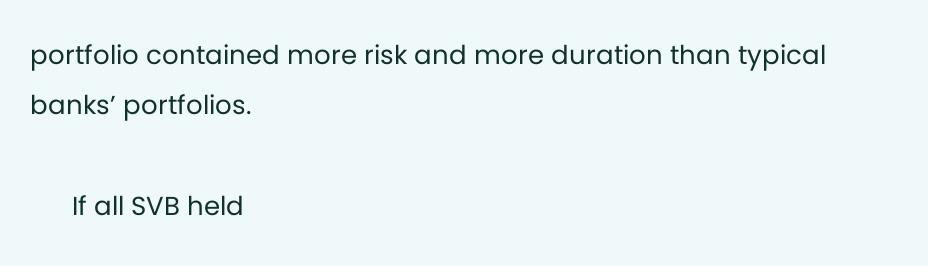portfolio contained more risk and more duration than typical banks’ portfolios.

      If all SVB held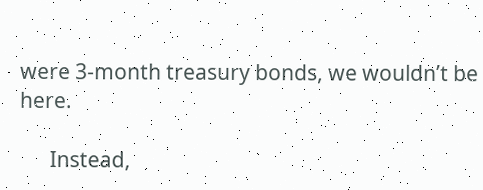were 3-month treasury bonds, we wouldn’t be here.

      Instead,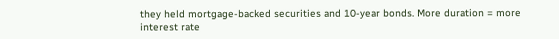they held mortgage-backed securities and 10-year bonds. More duration = more interest rate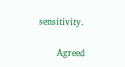sensitivity.

      Agreed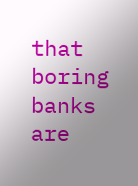that boring banks are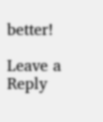better!

Leave a Reply